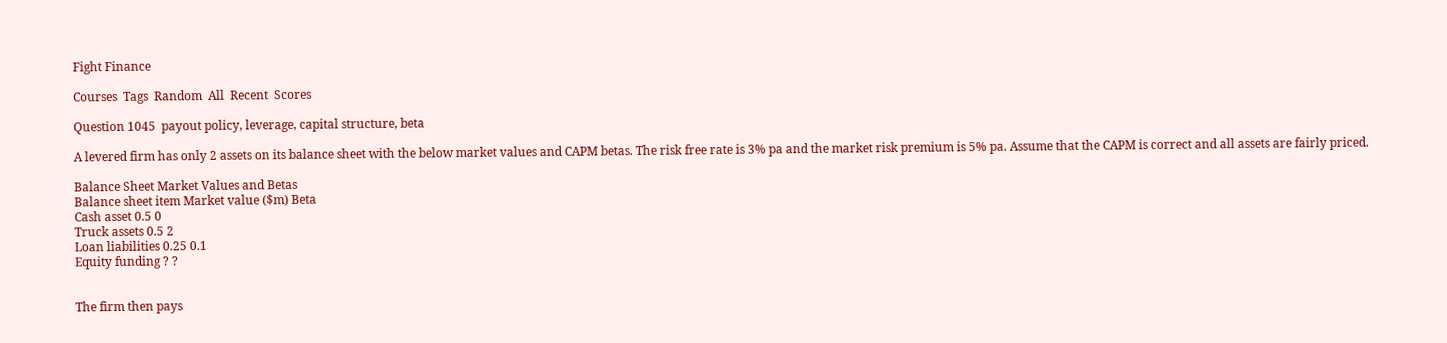Fight Finance

Courses  Tags  Random  All  Recent  Scores

Question 1045  payout policy, leverage, capital structure, beta

A levered firm has only 2 assets on its balance sheet with the below market values and CAPM betas. The risk free rate is 3% pa and the market risk premium is 5% pa. Assume that the CAPM is correct and all assets are fairly priced.

Balance Sheet Market Values and Betas
Balance sheet item Market value ($m) Beta
Cash asset 0.5 0
Truck assets 0.5 2
Loan liabilities 0.25 0.1
Equity funding ? ?


The firm then pays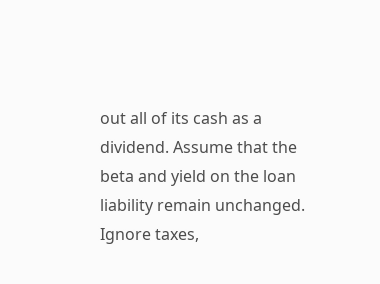out all of its cash as a dividend. Assume that the beta and yield on the loan liability remain unchanged. Ignore taxes,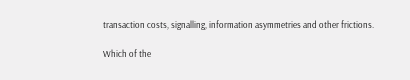transaction costs, signalling, information asymmetries and other frictions.

Which of the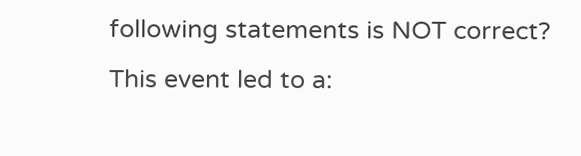following statements is NOT correct? This event led to a: